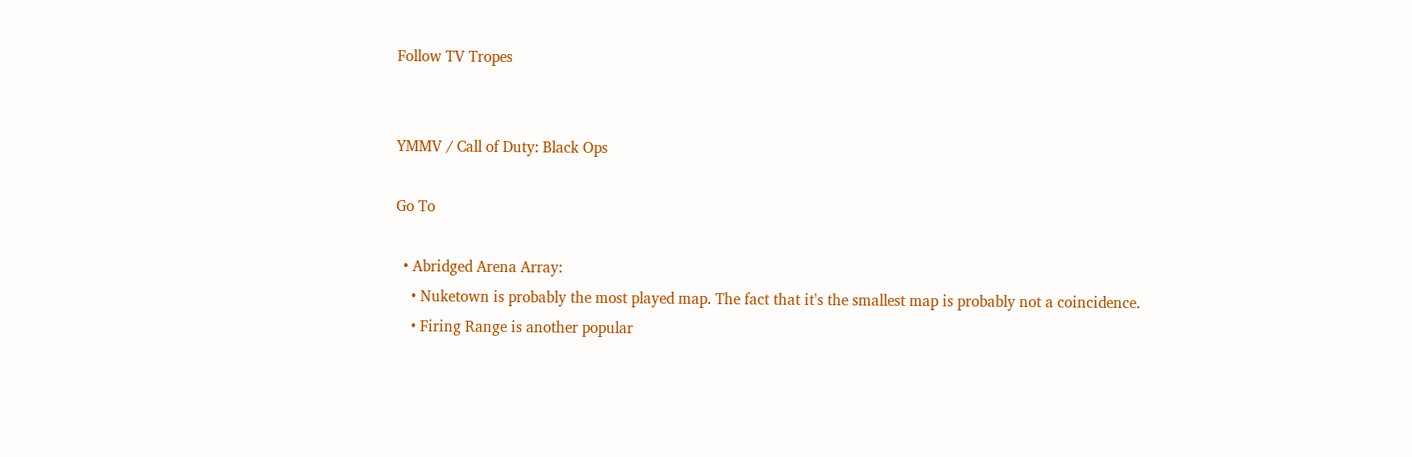Follow TV Tropes


YMMV / Call of Duty: Black Ops

Go To

  • Abridged Arena Array:
    • Nuketown is probably the most played map. The fact that it's the smallest map is probably not a coincidence.
    • Firing Range is another popular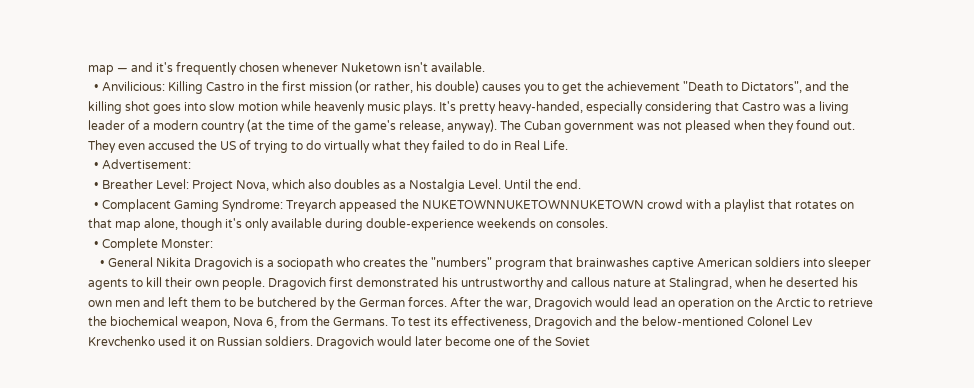map — and it's frequently chosen whenever Nuketown isn't available.
  • Anvilicious: Killing Castro in the first mission (or rather, his double) causes you to get the achievement "Death to Dictators", and the killing shot goes into slow motion while heavenly music plays. It's pretty heavy-handed, especially considering that Castro was a living leader of a modern country (at the time of the game's release, anyway). The Cuban government was not pleased when they found out. They even accused the US of trying to do virtually what they failed to do in Real Life.
  • Advertisement:
  • Breather Level: Project Nova, which also doubles as a Nostalgia Level. Until the end.
  • Complacent Gaming Syndrome: Treyarch appeased the NUKETOWNNUKETOWNNUKETOWN crowd with a playlist that rotates on that map alone, though it's only available during double-experience weekends on consoles.
  • Complete Monster:
    • General Nikita Dragovich is a sociopath who creates the "numbers" program that brainwashes captive American soldiers into sleeper agents to kill their own people. Dragovich first demonstrated his untrustworthy and callous nature at Stalingrad, when he deserted his own men and left them to be butchered by the German forces. After the war, Dragovich would lead an operation on the Arctic to retrieve the biochemical weapon, Nova 6, from the Germans. To test its effectiveness, Dragovich and the below-mentioned Colonel Lev Krevchenko used it on Russian soldiers. Dragovich would later become one of the Soviet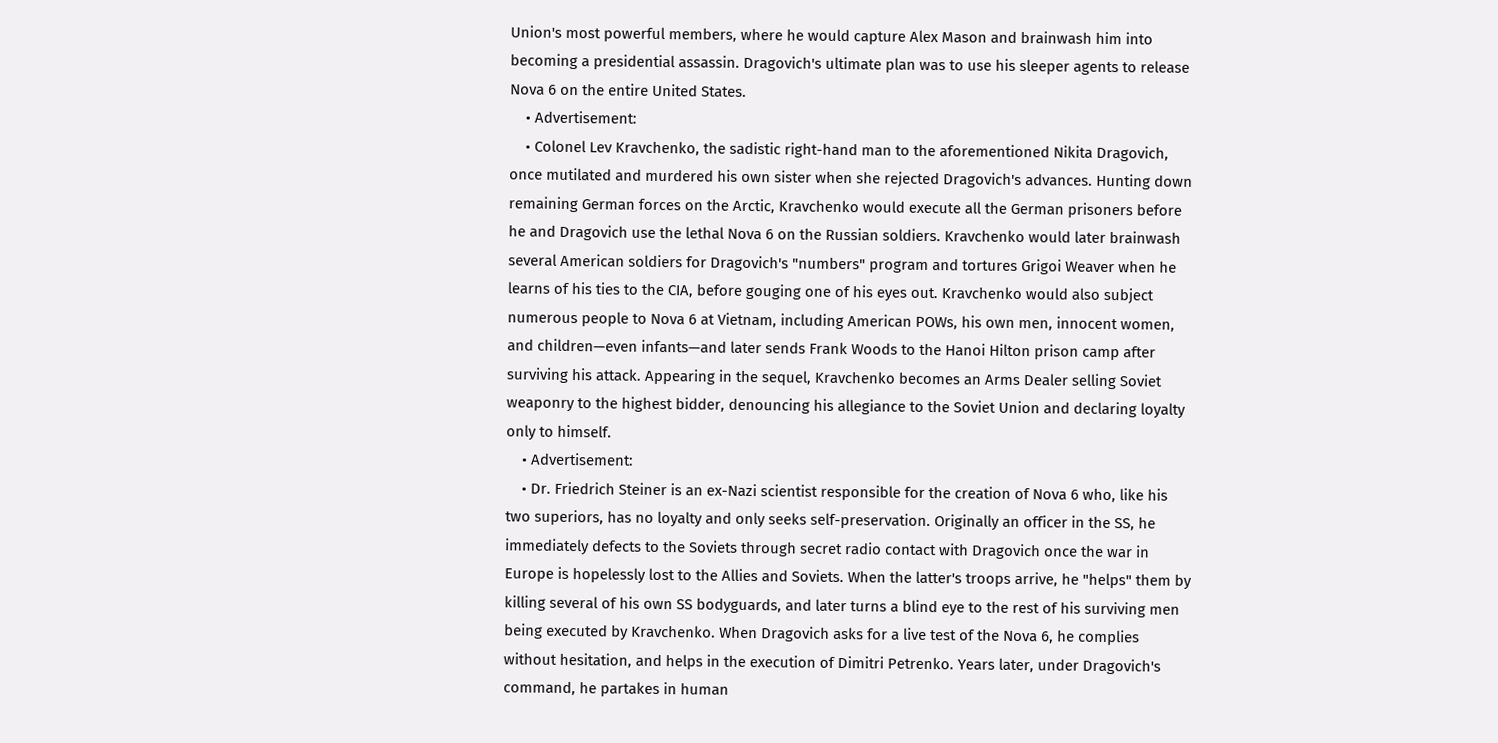Union's most powerful members, where he would capture Alex Mason and brainwash him into becoming a presidential assassin. Dragovich's ultimate plan was to use his sleeper agents to release Nova 6 on the entire United States.
    • Advertisement:
    • Colonel Lev Kravchenko, the sadistic right-hand man to the aforementioned Nikita Dragovich, once mutilated and murdered his own sister when she rejected Dragovich's advances. Hunting down remaining German forces on the Arctic, Kravchenko would execute all the German prisoners before he and Dragovich use the lethal Nova 6 on the Russian soldiers. Kravchenko would later brainwash several American soldiers for Dragovich's "numbers" program and tortures Grigoi Weaver when he learns of his ties to the CIA, before gouging one of his eyes out. Kravchenko would also subject numerous people to Nova 6 at Vietnam, including American POWs, his own men, innocent women, and children—even infants—and later sends Frank Woods to the Hanoi Hilton prison camp after surviving his attack. Appearing in the sequel, Kravchenko becomes an Arms Dealer selling Soviet weaponry to the highest bidder, denouncing his allegiance to the Soviet Union and declaring loyalty only to himself.
    • Advertisement:
    • Dr. Friedrich Steiner is an ex-Nazi scientist responsible for the creation of Nova 6 who, like his two superiors, has no loyalty and only seeks self-preservation. Originally an officer in the SS, he immediately defects to the Soviets through secret radio contact with Dragovich once the war in Europe is hopelessly lost to the Allies and Soviets. When the latter's troops arrive, he "helps" them by killing several of his own SS bodyguards, and later turns a blind eye to the rest of his surviving men being executed by Kravchenko. When Dragovich asks for a live test of the Nova 6, he complies without hesitation, and helps in the execution of Dimitri Petrenko. Years later, under Dragovich's command, he partakes in human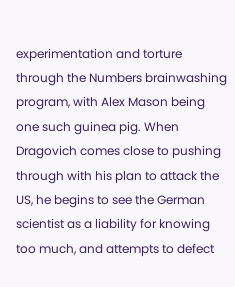experimentation and torture through the Numbers brainwashing program, with Alex Mason being one such guinea pig. When Dragovich comes close to pushing through with his plan to attack the US, he begins to see the German scientist as a liability for knowing too much, and attempts to defect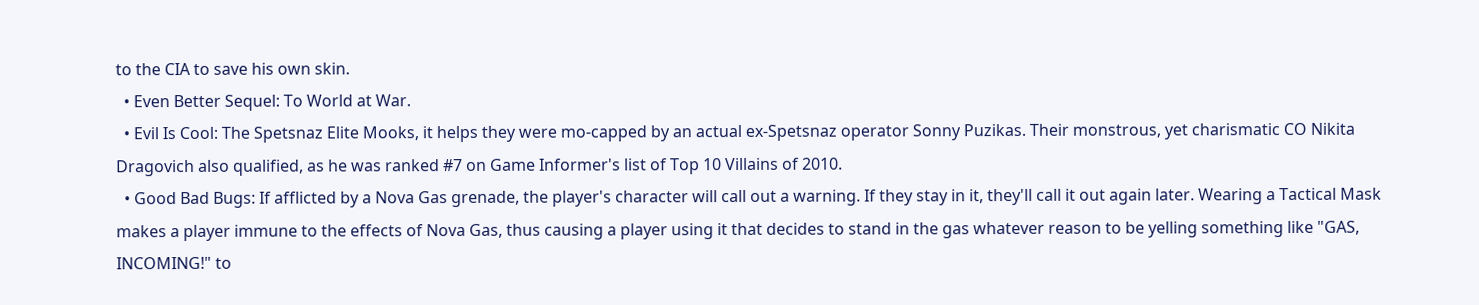to the CIA to save his own skin.
  • Even Better Sequel: To World at War.
  • Evil Is Cool: The Spetsnaz Elite Mooks, it helps they were mo-capped by an actual ex-Spetsnaz operator Sonny Puzikas. Their monstrous, yet charismatic CO Nikita Dragovich also qualified, as he was ranked #7 on Game Informer's list of Top 10 Villains of 2010.
  • Good Bad Bugs: If afflicted by a Nova Gas grenade, the player's character will call out a warning. If they stay in it, they'll call it out again later. Wearing a Tactical Mask makes a player immune to the effects of Nova Gas, thus causing a player using it that decides to stand in the gas whatever reason to be yelling something like "GAS, INCOMING!" to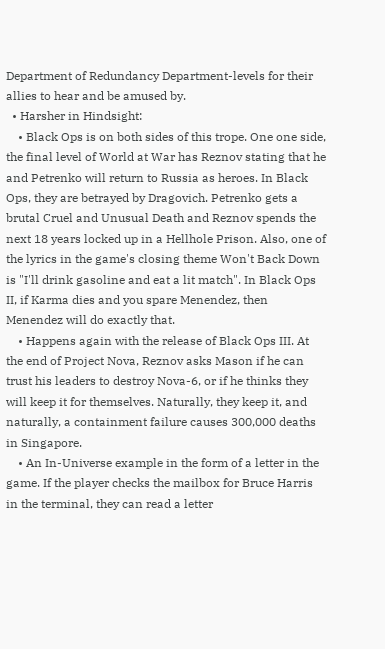Department of Redundancy Department-levels for their allies to hear and be amused by.
  • Harsher in Hindsight:
    • Black Ops is on both sides of this trope. One one side, the final level of World at War has Reznov stating that he and Petrenko will return to Russia as heroes. In Black Ops, they are betrayed by Dragovich. Petrenko gets a brutal Cruel and Unusual Death and Reznov spends the next 18 years locked up in a Hellhole Prison. Also, one of the lyrics in the game's closing theme Won't Back Down is "I'll drink gasoline and eat a lit match". In Black Ops II, if Karma dies and you spare Menendez, then Menendez will do exactly that.
    • Happens again with the release of Black Ops III. At the end of Project Nova, Reznov asks Mason if he can trust his leaders to destroy Nova-6, or if he thinks they will keep it for themselves. Naturally, they keep it, and naturally, a containment failure causes 300,000 deaths in Singapore.
    • An In-Universe example in the form of a letter in the game. If the player checks the mailbox for Bruce Harris in the terminal, they can read a letter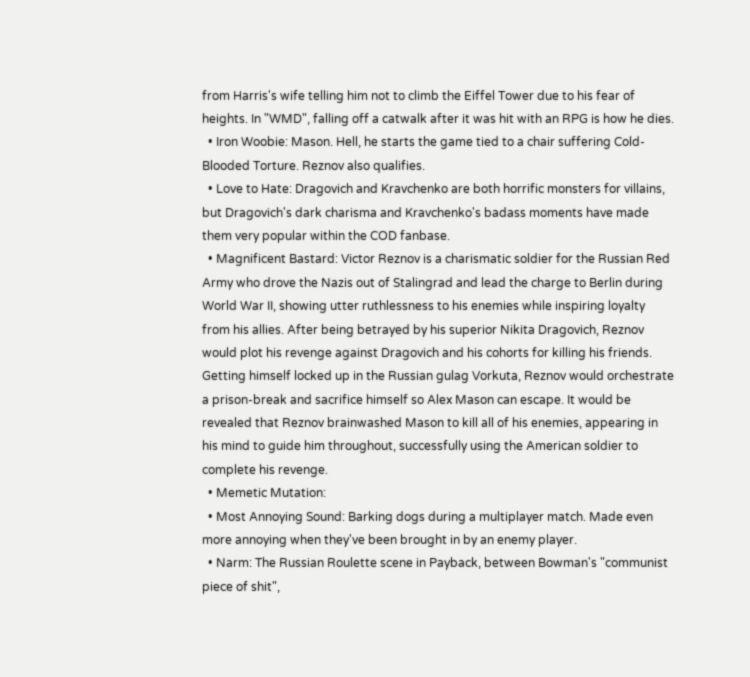from Harris's wife telling him not to climb the Eiffel Tower due to his fear of heights. In "WMD", falling off a catwalk after it was hit with an RPG is how he dies.
  • Iron Woobie: Mason. Hell, he starts the game tied to a chair suffering Cold-Blooded Torture. Reznov also qualifies.
  • Love to Hate: Dragovich and Kravchenko are both horrific monsters for villains, but Dragovich's dark charisma and Kravchenko's badass moments have made them very popular within the COD fanbase.
  • Magnificent Bastard: Victor Reznov is a charismatic soldier for the Russian Red Army who drove the Nazis out of Stalingrad and lead the charge to Berlin during World War II, showing utter ruthlessness to his enemies while inspiring loyalty from his allies. After being betrayed by his superior Nikita Dragovich, Reznov would plot his revenge against Dragovich and his cohorts for killing his friends. Getting himself locked up in the Russian gulag Vorkuta, Reznov would orchestrate a prison-break and sacrifice himself so Alex Mason can escape. It would be revealed that Reznov brainwashed Mason to kill all of his enemies, appearing in his mind to guide him throughout, successfully using the American soldier to complete his revenge.
  • Memetic Mutation:
  • Most Annoying Sound: Barking dogs during a multiplayer match. Made even more annoying when they've been brought in by an enemy player.
  • Narm: The Russian Roulette scene in Payback, between Bowman's "communist piece of shit",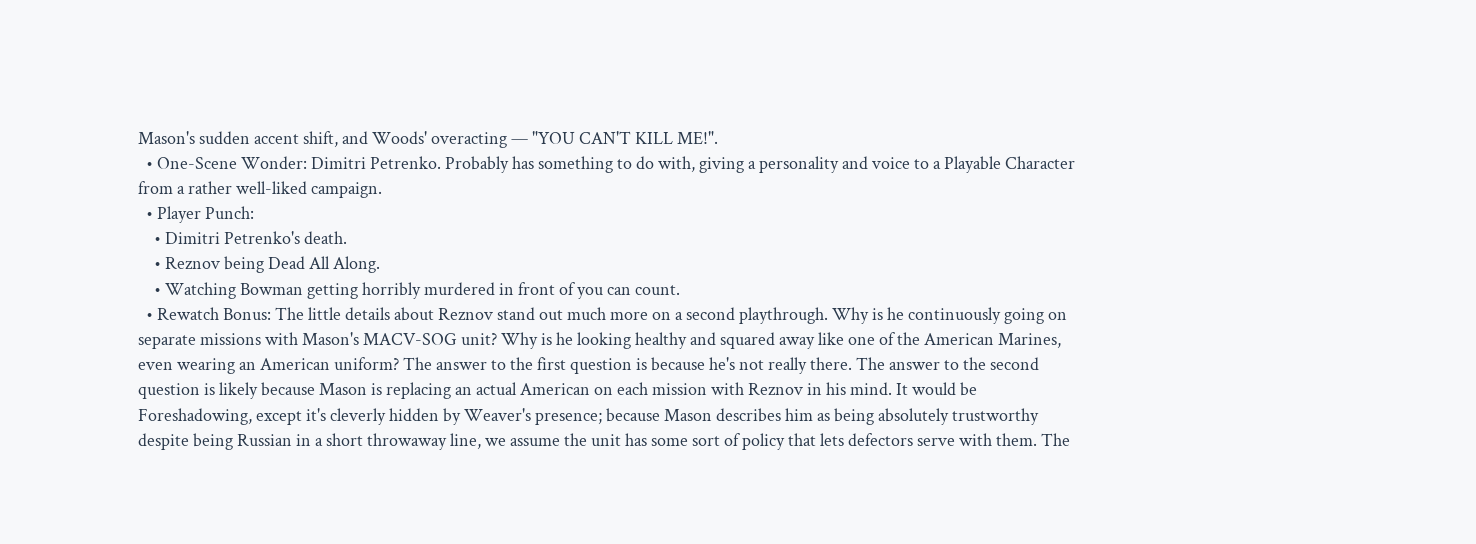Mason's sudden accent shift, and Woods' overacting — "YOU CAN'T KILL ME!".
  • One-Scene Wonder: Dimitri Petrenko. Probably has something to do with, giving a personality and voice to a Playable Character from a rather well-liked campaign.
  • Player Punch:
    • Dimitri Petrenko's death.
    • Reznov being Dead All Along.
    • Watching Bowman getting horribly murdered in front of you can count.
  • Rewatch Bonus: The little details about Reznov stand out much more on a second playthrough. Why is he continuously going on separate missions with Mason's MACV-SOG unit? Why is he looking healthy and squared away like one of the American Marines, even wearing an American uniform? The answer to the first question is because he's not really there. The answer to the second question is likely because Mason is replacing an actual American on each mission with Reznov in his mind. It would be Foreshadowing, except it's cleverly hidden by Weaver's presence; because Mason describes him as being absolutely trustworthy despite being Russian in a short throwaway line, we assume the unit has some sort of policy that lets defectors serve with them. The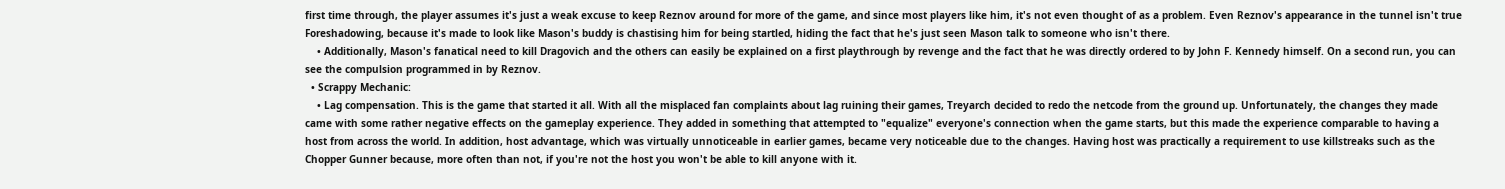first time through, the player assumes it's just a weak excuse to keep Reznov around for more of the game, and since most players like him, it's not even thought of as a problem. Even Reznov's appearance in the tunnel isn't true Foreshadowing, because it's made to look like Mason's buddy is chastising him for being startled, hiding the fact that he's just seen Mason talk to someone who isn't there.
    • Additionally, Mason's fanatical need to kill Dragovich and the others can easily be explained on a first playthrough by revenge and the fact that he was directly ordered to by John F. Kennedy himself. On a second run, you can see the compulsion programmed in by Reznov.
  • Scrappy Mechanic:
    • Lag compensation. This is the game that started it all. With all the misplaced fan complaints about lag ruining their games, Treyarch decided to redo the netcode from the ground up. Unfortunately, the changes they made came with some rather negative effects on the gameplay experience. They added in something that attempted to "equalize" everyone's connection when the game starts, but this made the experience comparable to having a host from across the world. In addition, host advantage, which was virtually unnoticeable in earlier games, became very noticeable due to the changes. Having host was practically a requirement to use killstreaks such as the Chopper Gunner because, more often than not, if you're not the host you won't be able to kill anyone with it.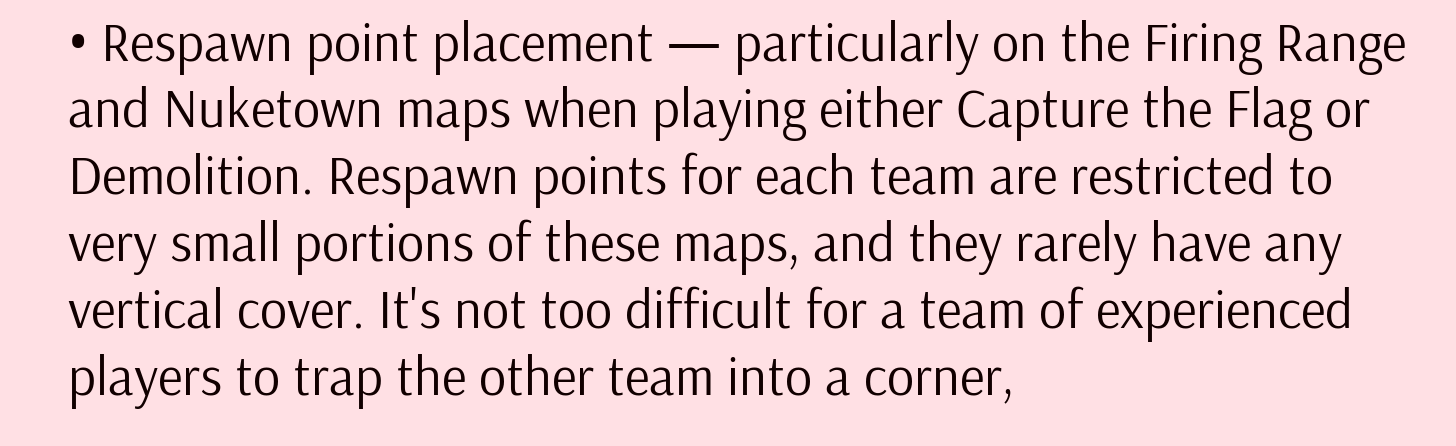• Respawn point placement — particularly on the Firing Range and Nuketown maps when playing either Capture the Flag or Demolition. Respawn points for each team are restricted to very small portions of these maps, and they rarely have any vertical cover. It's not too difficult for a team of experienced players to trap the other team into a corner,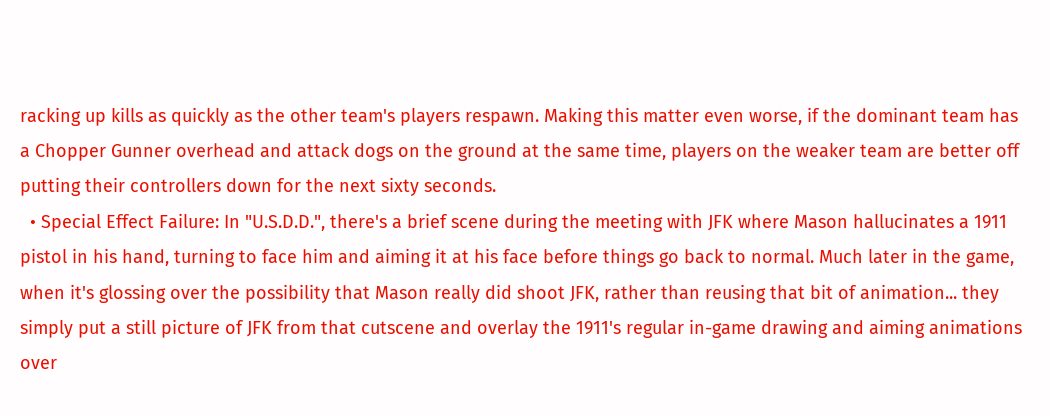racking up kills as quickly as the other team's players respawn. Making this matter even worse, if the dominant team has a Chopper Gunner overhead and attack dogs on the ground at the same time, players on the weaker team are better off putting their controllers down for the next sixty seconds.
  • Special Effect Failure: In "U.S.D.D.", there's a brief scene during the meeting with JFK where Mason hallucinates a 1911 pistol in his hand, turning to face him and aiming it at his face before things go back to normal. Much later in the game, when it's glossing over the possibility that Mason really did shoot JFK, rather than reusing that bit of animation... they simply put a still picture of JFK from that cutscene and overlay the 1911's regular in-game drawing and aiming animations over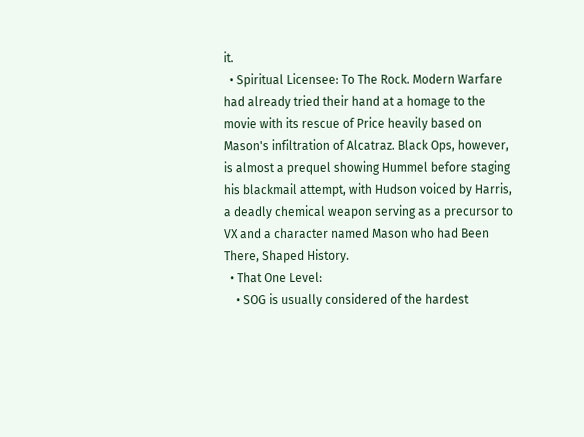it.
  • Spiritual Licensee: To The Rock. Modern Warfare had already tried their hand at a homage to the movie with its rescue of Price heavily based on Mason's infiltration of Alcatraz. Black Ops, however, is almost a prequel showing Hummel before staging his blackmail attempt, with Hudson voiced by Harris, a deadly chemical weapon serving as a precursor to VX and a character named Mason who had Been There, Shaped History.
  • That One Level:
    • SOG is usually considered of the hardest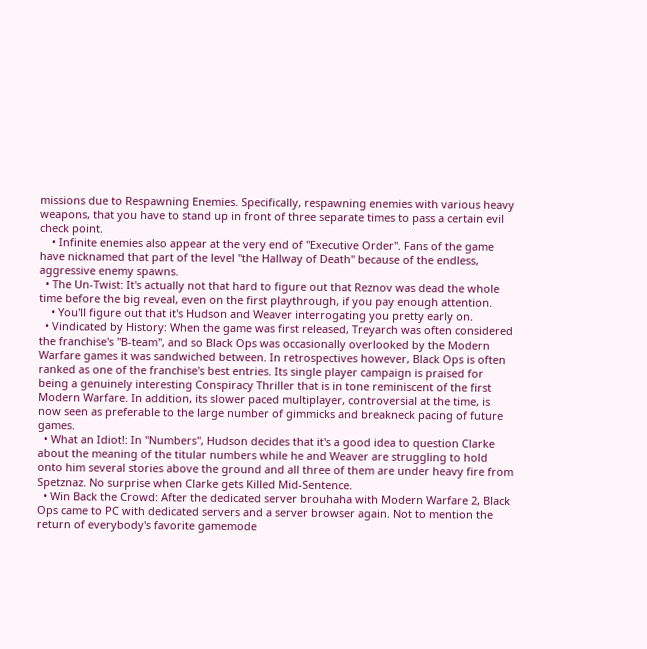missions due to Respawning Enemies. Specifically, respawning enemies with various heavy weapons, that you have to stand up in front of three separate times to pass a certain evil check point.
    • Infinite enemies also appear at the very end of "Executive Order". Fans of the game have nicknamed that part of the level "the Hallway of Death" because of the endless, aggressive enemy spawns.
  • The Un-Twist: It's actually not that hard to figure out that Reznov was dead the whole time before the big reveal, even on the first playthrough, if you pay enough attention.
    • You'll figure out that it's Hudson and Weaver interrogating you pretty early on.
  • Vindicated by History: When the game was first released, Treyarch was often considered the franchise's "B-team", and so Black Ops was occasionally overlooked by the Modern Warfare games it was sandwiched between. In retrospectives however, Black Ops is often ranked as one of the franchise's best entries. Its single player campaign is praised for being a genuinely interesting Conspiracy Thriller that is in tone reminiscent of the first Modern Warfare. In addition, its slower paced multiplayer, controversial at the time, is now seen as preferable to the large number of gimmicks and breakneck pacing of future games.
  • What an Idiot!: In "Numbers", Hudson decides that it's a good idea to question Clarke about the meaning of the titular numbers while he and Weaver are struggling to hold onto him several stories above the ground and all three of them are under heavy fire from Spetznaz. No surprise when Clarke gets Killed Mid-Sentence.
  • Win Back the Crowd: After the dedicated server brouhaha with Modern Warfare 2, Black Ops came to PC with dedicated servers and a server browser again. Not to mention the return of everybody's favorite gamemode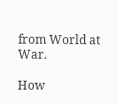from World at War.

How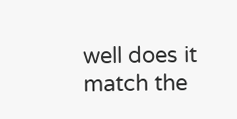well does it match the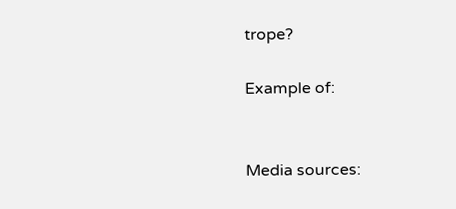trope?

Example of:


Media sources: